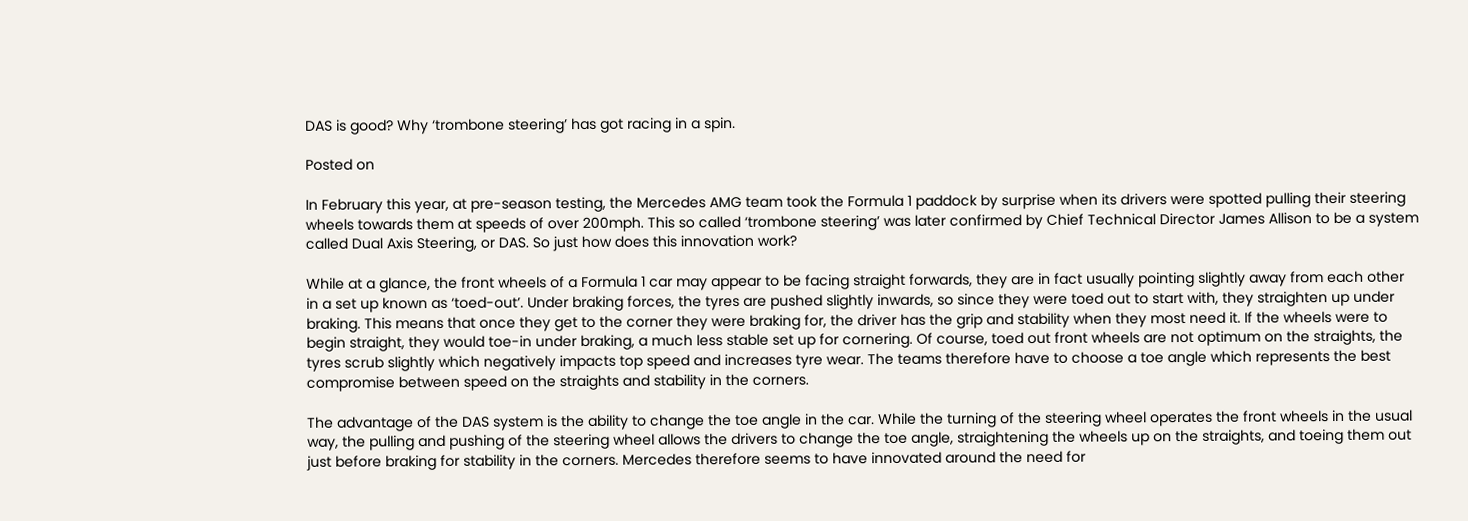DAS is good? Why ‘trombone steering’ has got racing in a spin.

Posted on

In February this year, at pre-season testing, the Mercedes AMG team took the Formula 1 paddock by surprise when its drivers were spotted pulling their steering wheels towards them at speeds of over 200mph. This so called ‘trombone steering’ was later confirmed by Chief Technical Director James Allison to be a system called Dual Axis Steering, or DAS. So just how does this innovation work?

While at a glance, the front wheels of a Formula 1 car may appear to be facing straight forwards, they are in fact usually pointing slightly away from each other in a set up known as ‘toed-out’. Under braking forces, the tyres are pushed slightly inwards, so since they were toed out to start with, they straighten up under braking. This means that once they get to the corner they were braking for, the driver has the grip and stability when they most need it. If the wheels were to begin straight, they would toe-in under braking, a much less stable set up for cornering. Of course, toed out front wheels are not optimum on the straights, the tyres scrub slightly which negatively impacts top speed and increases tyre wear. The teams therefore have to choose a toe angle which represents the best compromise between speed on the straights and stability in the corners.

The advantage of the DAS system is the ability to change the toe angle in the car. While the turning of the steering wheel operates the front wheels in the usual way, the pulling and pushing of the steering wheel allows the drivers to change the toe angle, straightening the wheels up on the straights, and toeing them out just before braking for stability in the corners. Mercedes therefore seems to have innovated around the need for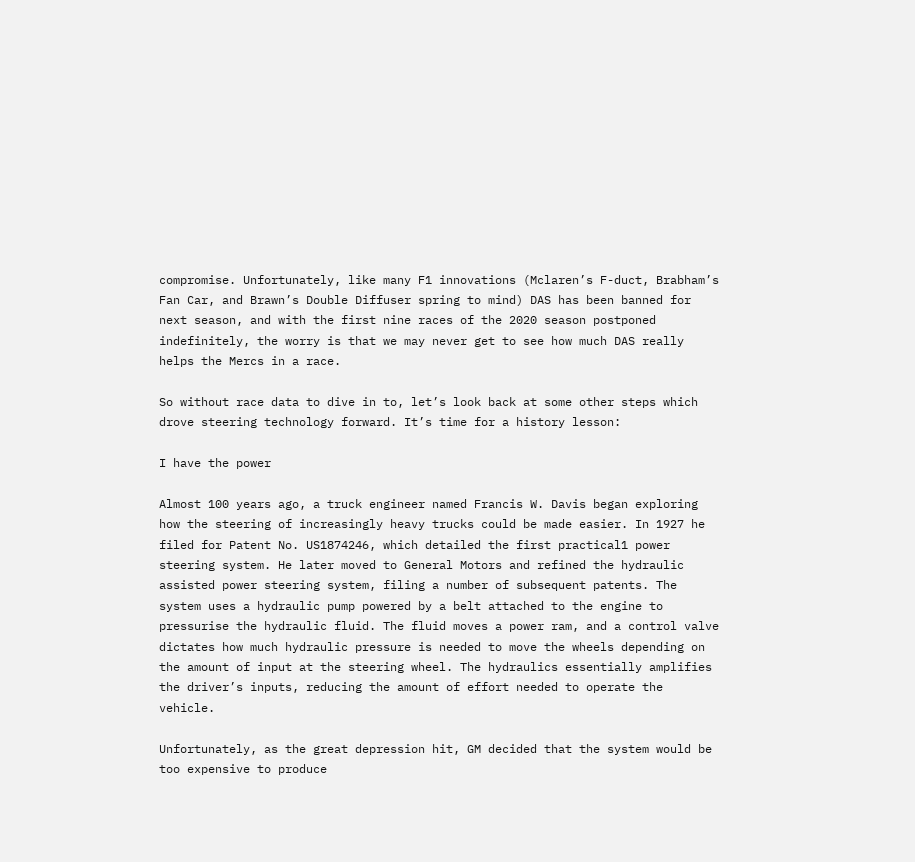compromise. Unfortunately, like many F1 innovations (Mclaren’s F-duct, Brabham’s Fan Car, and Brawn’s Double Diffuser spring to mind) DAS has been banned for next season, and with the first nine races of the 2020 season postponed indefinitely, the worry is that we may never get to see how much DAS really helps the Mercs in a race.

So without race data to dive in to, let’s look back at some other steps which drove steering technology forward. It’s time for a history lesson:

I have the power

Almost 100 years ago, a truck engineer named Francis W. Davis began exploring how the steering of increasingly heavy trucks could be made easier. In 1927 he filed for Patent No. US1874246, which detailed the first practical1 power steering system. He later moved to General Motors and refined the hydraulic assisted power steering system, filing a number of subsequent patents. The system uses a hydraulic pump powered by a belt attached to the engine to pressurise the hydraulic fluid. The fluid moves a power ram, and a control valve dictates how much hydraulic pressure is needed to move the wheels depending on the amount of input at the steering wheel. The hydraulics essentially amplifies the driver’s inputs, reducing the amount of effort needed to operate the vehicle.

Unfortunately, as the great depression hit, GM decided that the system would be too expensive to produce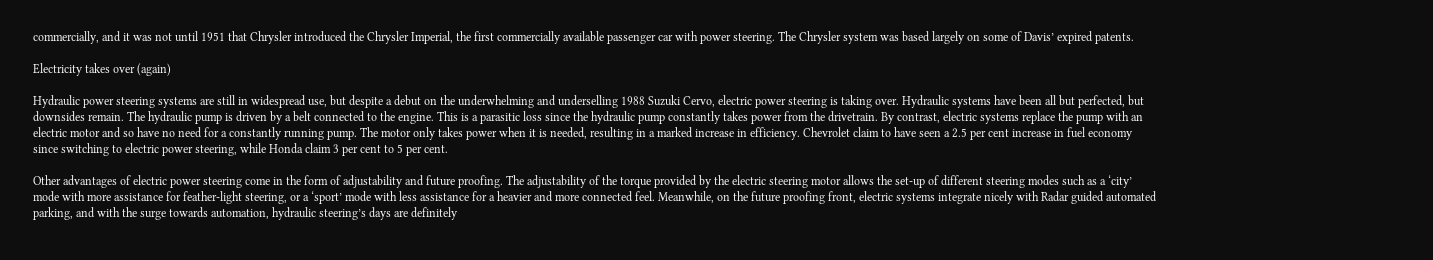commercially, and it was not until 1951 that Chrysler introduced the Chrysler Imperial, the first commercially available passenger car with power steering. The Chrysler system was based largely on some of Davis’ expired patents.

Electricity takes over (again)

Hydraulic power steering systems are still in widespread use, but despite a debut on the underwhelming and underselling 1988 Suzuki Cervo, electric power steering is taking over. Hydraulic systems have been all but perfected, but downsides remain. The hydraulic pump is driven by a belt connected to the engine. This is a parasitic loss since the hydraulic pump constantly takes power from the drivetrain. By contrast, electric systems replace the pump with an electric motor and so have no need for a constantly running pump. The motor only takes power when it is needed, resulting in a marked increase in efficiency. Chevrolet claim to have seen a 2.5 per cent increase in fuel economy since switching to electric power steering, while Honda claim 3 per cent to 5 per cent.

Other advantages of electric power steering come in the form of adjustability and future proofing. The adjustability of the torque provided by the electric steering motor allows the set-up of different steering modes such as a ‘city’ mode with more assistance for feather-light steering, or a ‘sport’ mode with less assistance for a heavier and more connected feel. Meanwhile, on the future proofing front, electric systems integrate nicely with Radar guided automated parking, and with the surge towards automation, hydraulic steering’s days are definitely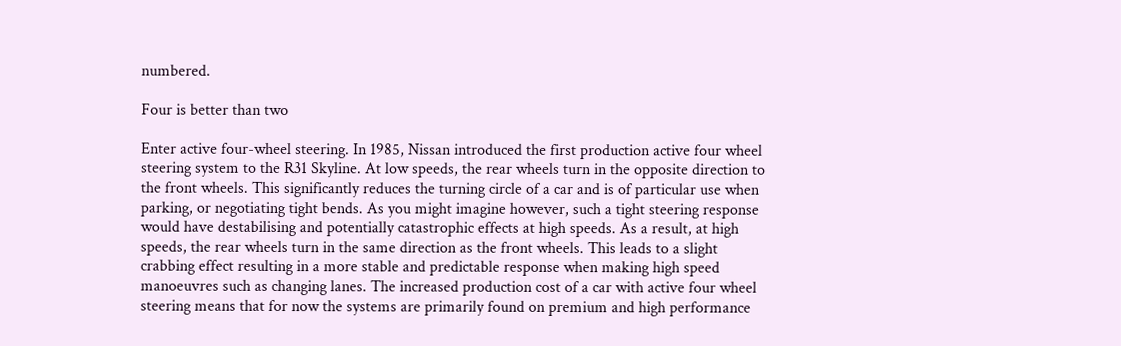numbered.

Four is better than two

Enter active four-wheel steering. In 1985, Nissan introduced the first production active four wheel steering system to the R31 Skyline. At low speeds, the rear wheels turn in the opposite direction to the front wheels. This significantly reduces the turning circle of a car and is of particular use when parking, or negotiating tight bends. As you might imagine however, such a tight steering response would have destabilising and potentially catastrophic effects at high speeds. As a result, at high speeds, the rear wheels turn in the same direction as the front wheels. This leads to a slight crabbing effect resulting in a more stable and predictable response when making high speed manoeuvres such as changing lanes. The increased production cost of a car with active four wheel steering means that for now the systems are primarily found on premium and high performance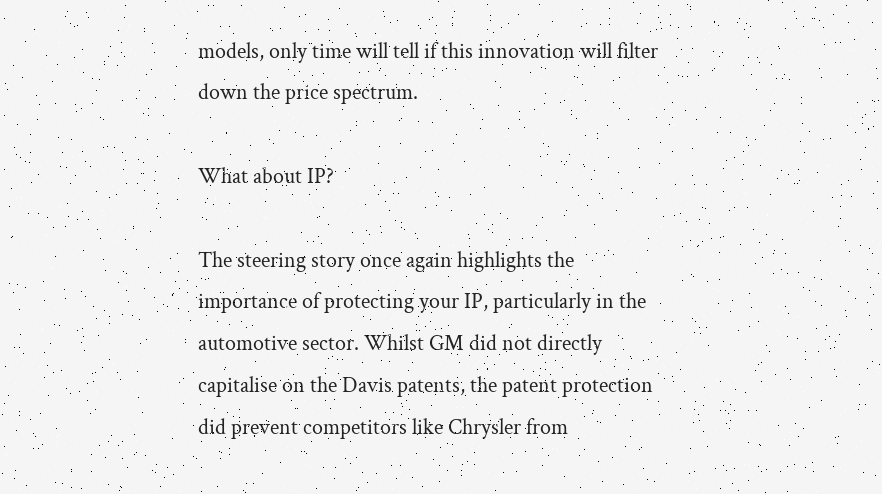models, only time will tell if this innovation will filter down the price spectrum.

What about IP?

The steering story once again highlights the importance of protecting your IP, particularly in the automotive sector. Whilst GM did not directly capitalise on the Davis patents, the patent protection did prevent competitors like Chrysler from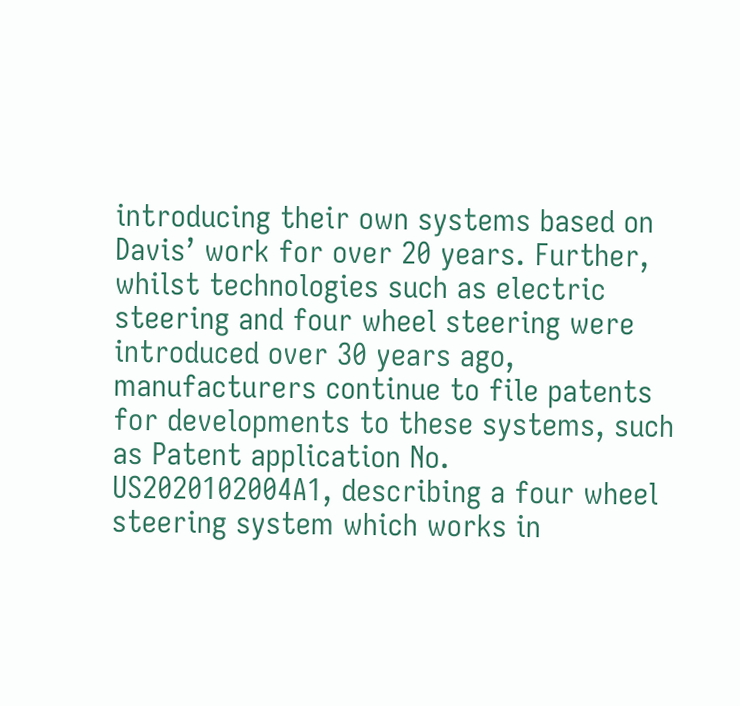introducing their own systems based on Davis’ work for over 20 years. Further, whilst technologies such as electric steering and four wheel steering were introduced over 30 years ago, manufacturers continue to file patents for developments to these systems, such as Patent application No. US2020102004A1, describing a four wheel steering system which works in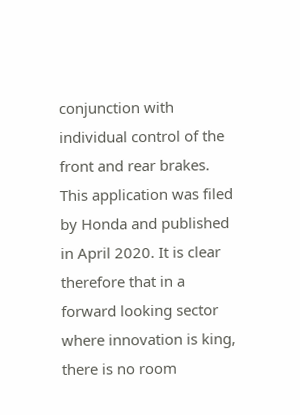conjunction with individual control of the front and rear brakes. This application was filed by Honda and published in April 2020. It is clear therefore that in a forward looking sector where innovation is king, there is no room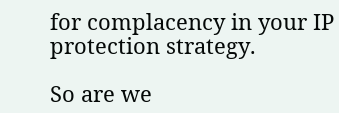for complacency in your IP protection strategy.

So are we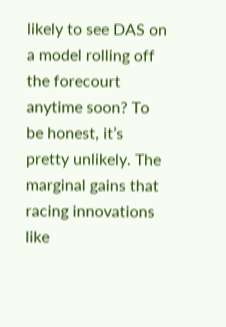likely to see DAS on a model rolling off the forecourt anytime soon? To be honest, it’s pretty unlikely. The marginal gains that racing innovations like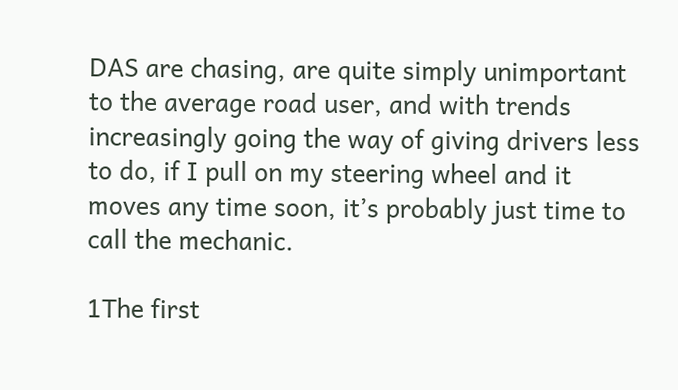DAS are chasing, are quite simply unimportant to the average road user, and with trends increasingly going the way of giving drivers less to do, if I pull on my steering wheel and it moves any time soon, it’s probably just time to call the mechanic.

1The first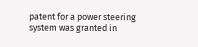patent for a power steering system was granted in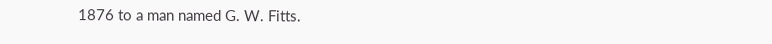1876 to a man named G. W. Fitts.